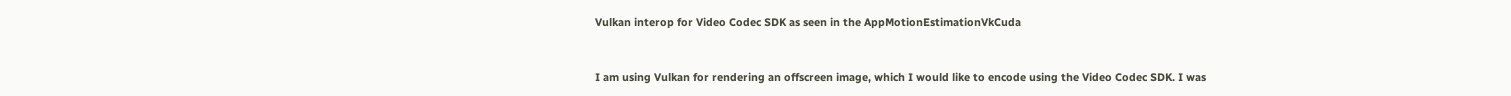Vulkan interop for Video Codec SDK as seen in the AppMotionEstimationVkCuda


I am using Vulkan for rendering an offscreen image, which I would like to encode using the Video Codec SDK. I was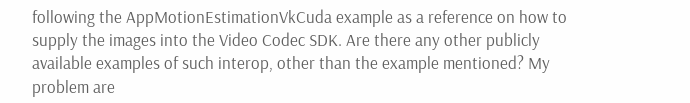following the AppMotionEstimationVkCuda example as a reference on how to supply the images into the Video Codec SDK. Are there any other publicly available examples of such interop, other than the example mentioned? My problem are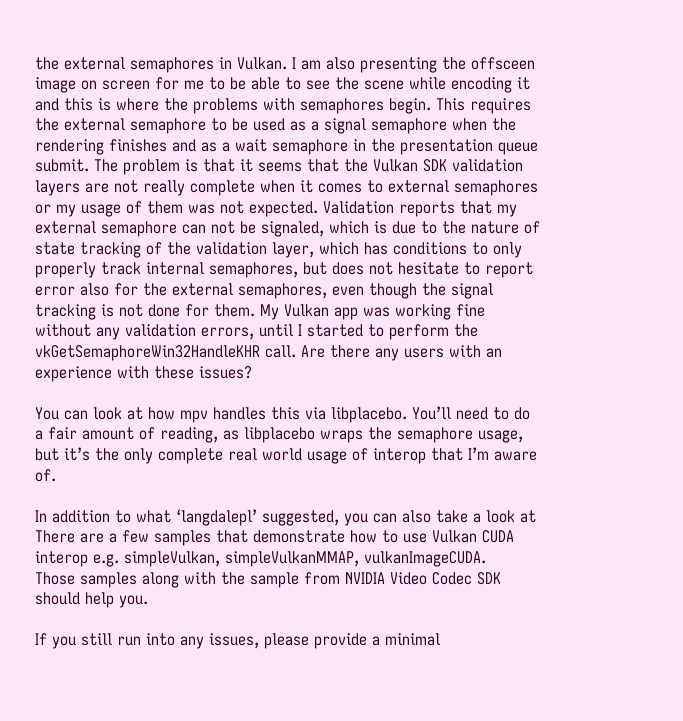the external semaphores in Vulkan. I am also presenting the offsceen image on screen for me to be able to see the scene while encoding it and this is where the problems with semaphores begin. This requires the external semaphore to be used as a signal semaphore when the rendering finishes and as a wait semaphore in the presentation queue submit. The problem is that it seems that the Vulkan SDK validation layers are not really complete when it comes to external semaphores or my usage of them was not expected. Validation reports that my external semaphore can not be signaled, which is due to the nature of state tracking of the validation layer, which has conditions to only properly track internal semaphores, but does not hesitate to report error also for the external semaphores, even though the signal tracking is not done for them. My Vulkan app was working fine without any validation errors, until I started to perform the vkGetSemaphoreWin32HandleKHR call. Are there any users with an experience with these issues?

You can look at how mpv handles this via libplacebo. You’ll need to do a fair amount of reading, as libplacebo wraps the semaphore usage, but it’s the only complete real world usage of interop that I’m aware of.

In addition to what ‘langdalepl’ suggested, you can also take a look at
There are a few samples that demonstrate how to use Vulkan CUDA interop e.g. simpleVulkan, simpleVulkanMMAP, vulkanImageCUDA.
Those samples along with the sample from NVIDIA Video Codec SDK should help you.

If you still run into any issues, please provide a minimal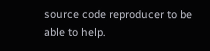source code reproducer to be able to help.